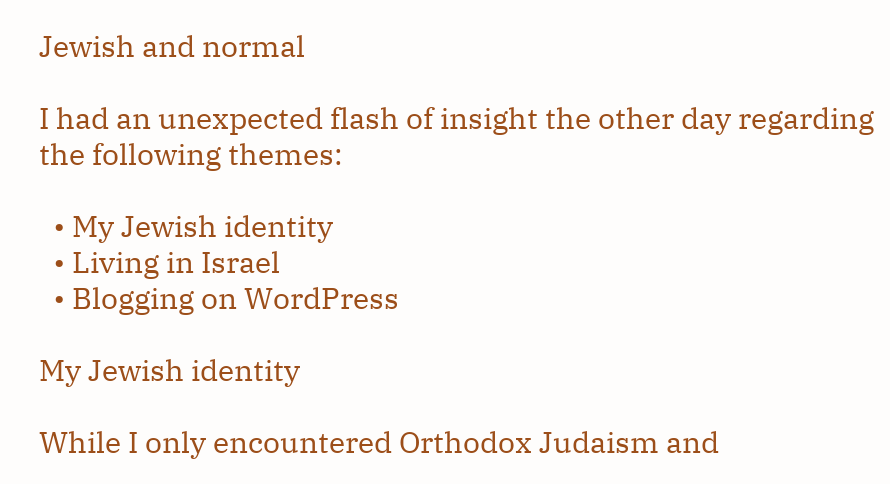Jewish and normal

I had an unexpected flash of insight the other day regarding the following themes:

  • My Jewish identity
  • Living in Israel
  • Blogging on WordPress

My Jewish identity

While I only encountered Orthodox Judaism and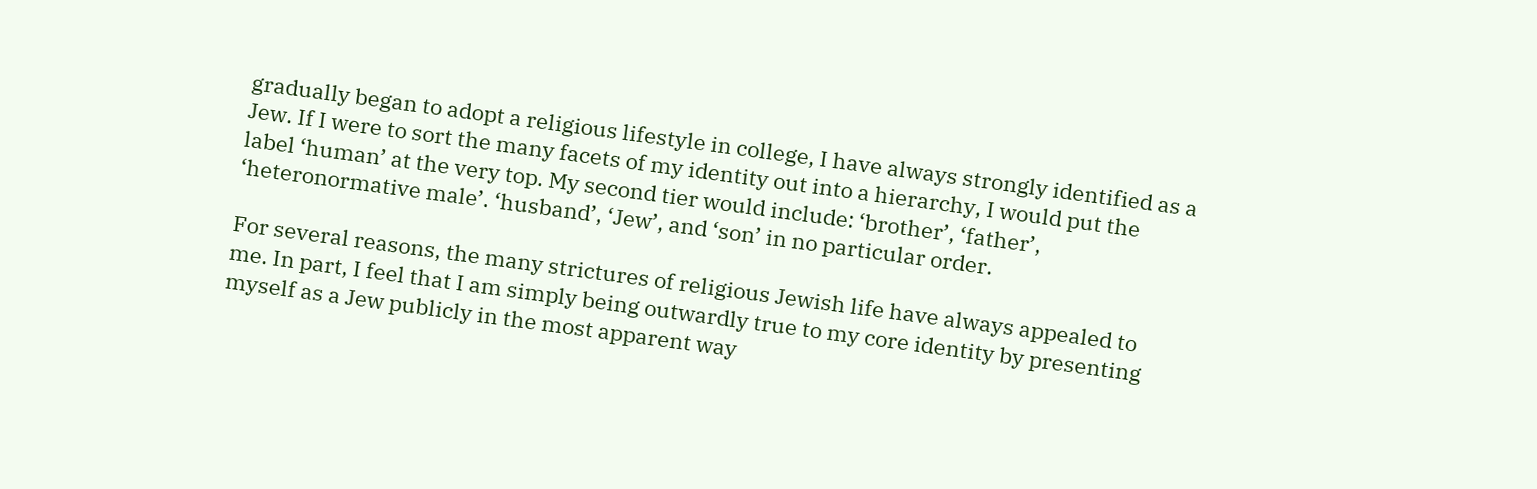gradually began to adopt a religious lifestyle in college, I have always strongly identified as a Jew. If I were to sort the many facets of my identity out into a hierarchy, I would put the label ‘human’ at the very top. My second tier would include: ‘brother’, ‘father’, ‘heteronormative male’. ‘husband’, ‘Jew’, and ‘son’ in no particular order.

For several reasons, the many strictures of religious Jewish life have always appealed to me. In part, I feel that I am simply being outwardly true to my core identity by presenting myself as a Jew publicly in the most apparent way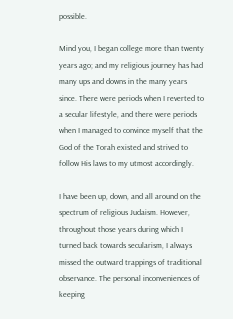possible.

Mind you, I began college more than twenty years ago; and my religious journey has had many ups and downs in the many years since. There were periods when I reverted to a secular lifestyle, and there were periods when I managed to convince myself that the God of the Torah existed and strived to follow His laws to my utmost accordingly.

I have been up, down, and all around on the spectrum of religious Judaism. However, throughout those years during which I turned back towards secularism, I always missed the outward trappings of traditional observance. The personal inconveniences of keeping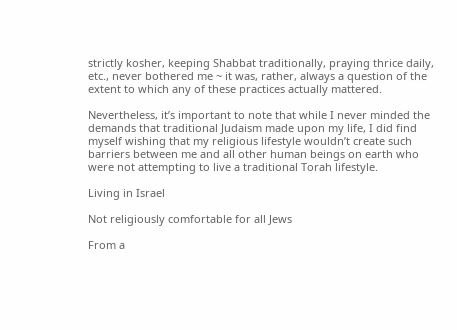strictly kosher, keeping Shabbat traditionally, praying thrice daily, etc., never bothered me ~ it was, rather, always a question of the extent to which any of these practices actually mattered.

Nevertheless, it’s important to note that while I never minded the demands that traditional Judaism made upon my life, I did find myself wishing that my religious lifestyle wouldn’t create such barriers between me and all other human beings on earth who were not attempting to live a traditional Torah lifestyle.

Living in Israel

Not religiously comfortable for all Jews

From a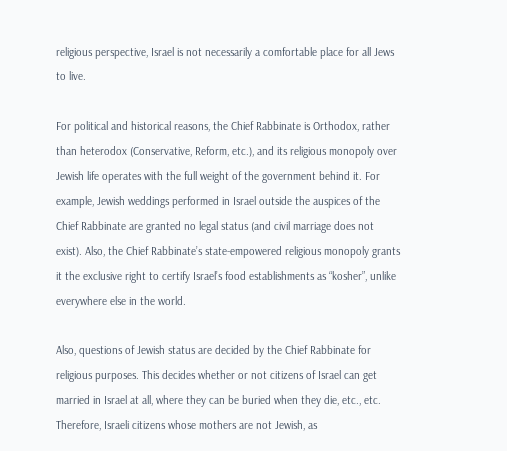religious perspective, Israel is not necessarily a comfortable place for all Jews to live.

For political and historical reasons, the Chief Rabbinate is Orthodox, rather than heterodox (Conservative, Reform, etc.), and its religious monopoly over Jewish life operates with the full weight of the government behind it. For example, Jewish weddings performed in Israel outside the auspices of the Chief Rabbinate are granted no legal status (and civil marriage does not exist). Also, the Chief Rabbinate’s state-empowered religious monopoly grants it the exclusive right to certify Israel’s food establishments as “kosher”, unlike everywhere else in the world.

Also, questions of Jewish status are decided by the Chief Rabbinate for religious purposes. This decides whether or not citizens of Israel can get married in Israel at all, where they can be buried when they die, etc., etc. Therefore, Israeli citizens whose mothers are not Jewish, as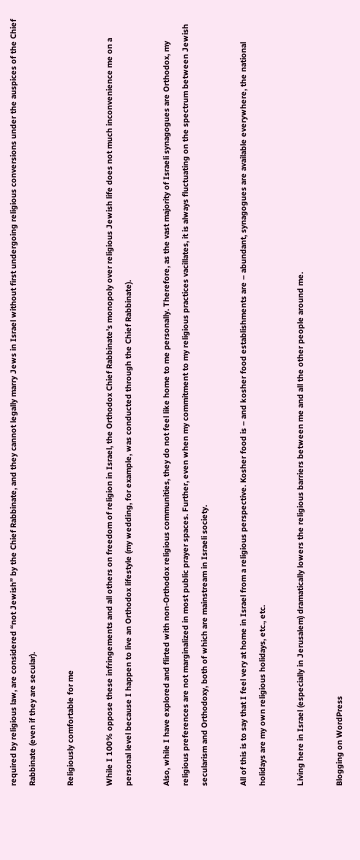required by religious law, are considered “not Jewish” by the Chief Rabbinate, and they cannot legally marry Jews in Israel without first undergoing religious conversions under the auspices of the Chief Rabbinate (even if they are secular).

Religiously comfortable for me

While I 100% oppose these infringements and all others on freedom of religion in Israel, the Orthodox Chief Rabbinate’s monopoly over religious Jewish life does not much inconvenience me on a personal level because I happen to live an Orthodox lifestyle (my wedding, for example, was conducted through the Chief Rabbinate).

Also, while I have explored and flirted with non-Orthodox religious communities, they do not feel like home to me personally. Therefore, as the vast majority of Israeli synagogues are Orthodox, my religious preferences are not marginalized in most public prayer spaces. Further, even when my commitment to my religious practices vacillates, it is always fluctuating on the spectrum between Jewish secularism and Orthodoxy, both of which are mainstream in Israeli society.

All of this is to say that I feel very at home in Israel from a religious perspective. Kosher food is – and kosher food establishments are – abundant, synagogues are available everywhere, the national holidays are my own religious holidays, etc., etc.

Living here in Israel (especially in Jerusalem) dramatically lowers the religious barriers between me and all the other people around me.

Blogging on WordPress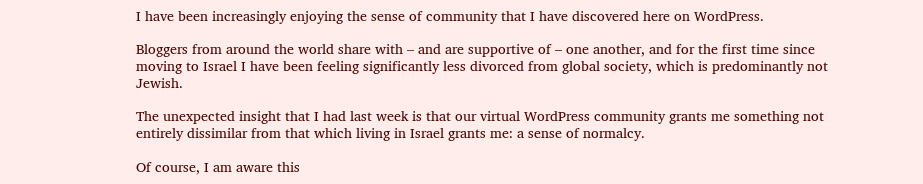I have been increasingly enjoying the sense of community that I have discovered here on WordPress.

Bloggers from around the world share with – and are supportive of – one another, and for the first time since moving to Israel I have been feeling significantly less divorced from global society, which is predominantly not Jewish.

The unexpected insight that I had last week is that our virtual WordPress community grants me something not entirely dissimilar from that which living in Israel grants me: a sense of normalcy.

Of course, I am aware this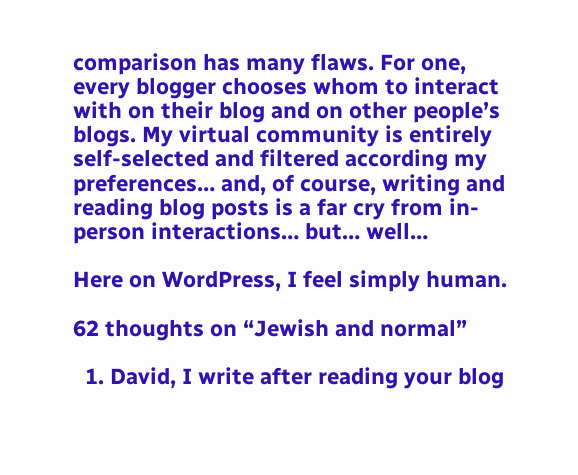comparison has many flaws. For one, every blogger chooses whom to interact with on their blog and on other people’s blogs. My virtual community is entirely self-selected and filtered according my preferences… and, of course, writing and reading blog posts is a far cry from in-person interactions… but… well…

Here on WordPress, I feel simply human.

62 thoughts on “Jewish and normal”

  1. David, I write after reading your blog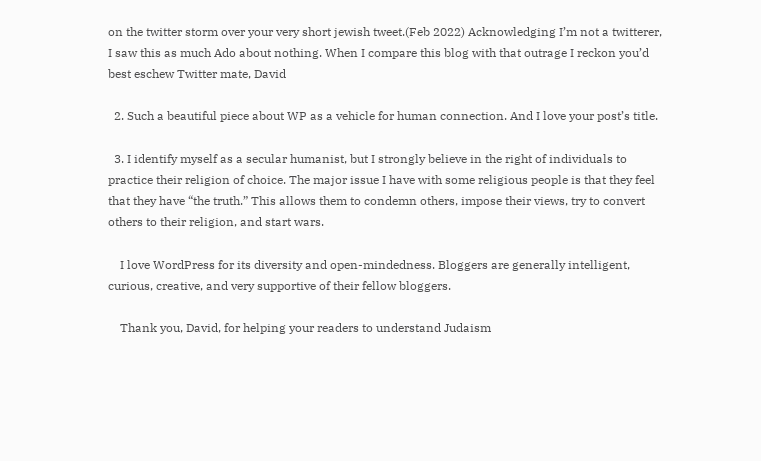on the twitter storm over your very short jewish tweet.(Feb 2022) Acknowledging I’m not a twitterer, I saw this as much Ado about nothing. When I compare this blog with that outrage I reckon you’d best eschew Twitter mate, David

  2. Such a beautiful piece about WP as a vehicle for human connection. And I love your post’s title.

  3. I identify myself as a secular humanist, but I strongly believe in the right of individuals to practice their religion of choice. The major issue I have with some religious people is that they feel that they have “the truth.” This allows them to condemn others, impose their views, try to convert others to their religion, and start wars.

    I love WordPress for its diversity and open-mindedness. Bloggers are generally intelligent, curious, creative, and very supportive of their fellow bloggers.

    Thank you, David, for helping your readers to understand Judaism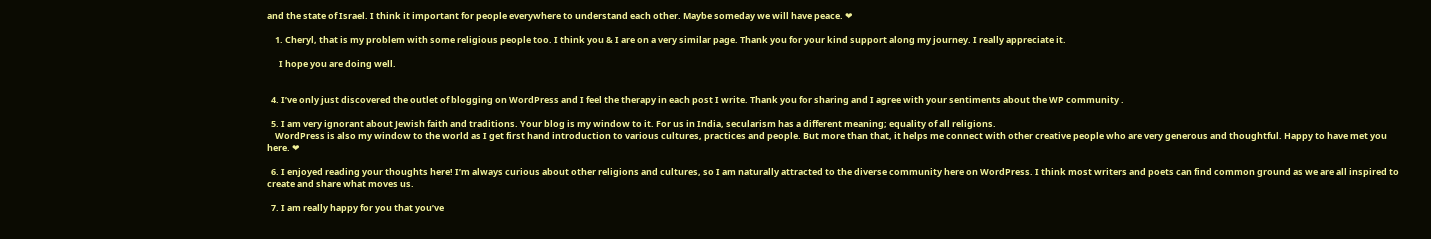and the state of Israel. I think it important for people everywhere to understand each other. Maybe someday we will have peace. ❤

    1. Cheryl, that is my problem with some religious people too. I think you & I are on a very similar page. Thank you for your kind support along my journey. I really appreciate it.

      I hope you are doing well.


  4. I’ve only just discovered the outlet of blogging on WordPress and I feel the therapy in each post I write. Thank you for sharing and I agree with your sentiments about the WP community .

  5. I am very ignorant about Jewish faith and traditions. Your blog is my window to it. For us in India, secularism has a different meaning; equality of all religions.
    WordPress is also my window to the world as I get first hand introduction to various cultures, practices and people. But more than that, it helps me connect with other creative people who are very generous and thoughtful. Happy to have met you here. ❤

  6. I enjoyed reading your thoughts here! I’m always curious about other religions and cultures, so I am naturally attracted to the diverse community here on WordPress. I think most writers and poets can find common ground as we are all inspired to create and share what moves us.

  7. I am really happy for you that you’ve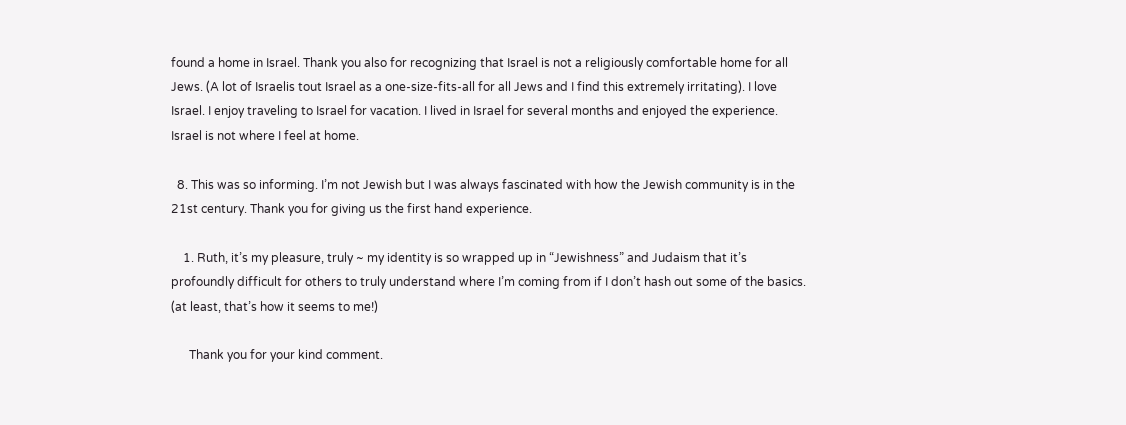found a home in Israel. Thank you also for recognizing that Israel is not a religiously comfortable home for all Jews. (A lot of Israelis tout Israel as a one-size-fits-all for all Jews and I find this extremely irritating). I love Israel. I enjoy traveling to Israel for vacation. I lived in Israel for several months and enjoyed the experience. Israel is not where I feel at home.

  8. This was so informing. I’m not Jewish but I was always fascinated with how the Jewish community is in the 21st century. Thank you for giving us the first hand experience.

    1. Ruth, it’s my pleasure, truly ~ my identity is so wrapped up in “Jewishness” and Judaism that it’s profoundly difficult for others to truly understand where I’m coming from if I don’t hash out some of the basics. (at least, that’s how it seems to me!)

      Thank you for your kind comment.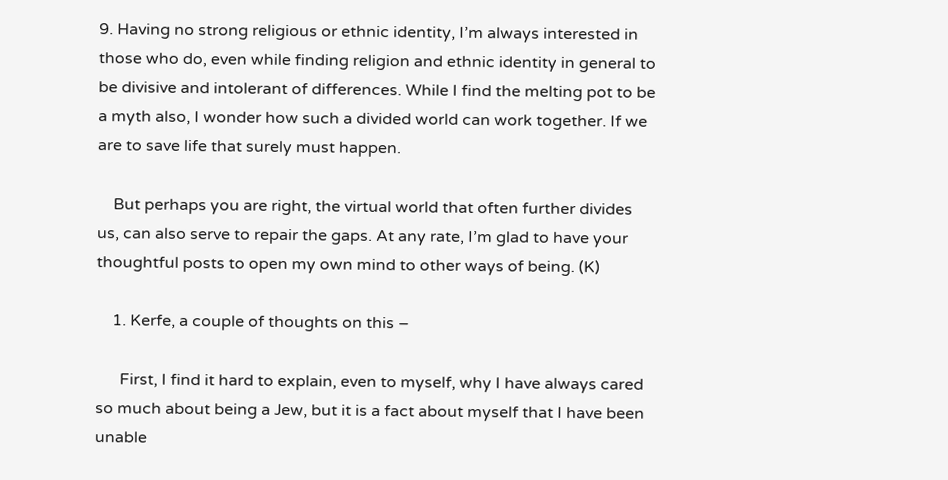9. Having no strong religious or ethnic identity, I’m always interested in those who do, even while finding religion and ethnic identity in general to be divisive and intolerant of differences. While I find the melting pot to be a myth also, I wonder how such a divided world can work together. If we are to save life that surely must happen.

    But perhaps you are right, the virtual world that often further divides us, can also serve to repair the gaps. At any rate, I’m glad to have your thoughtful posts to open my own mind to other ways of being. (K)

    1. Kerfe, a couple of thoughts on this –

      First, I find it hard to explain, even to myself, why I have always cared so much about being a Jew, but it is a fact about myself that I have been unable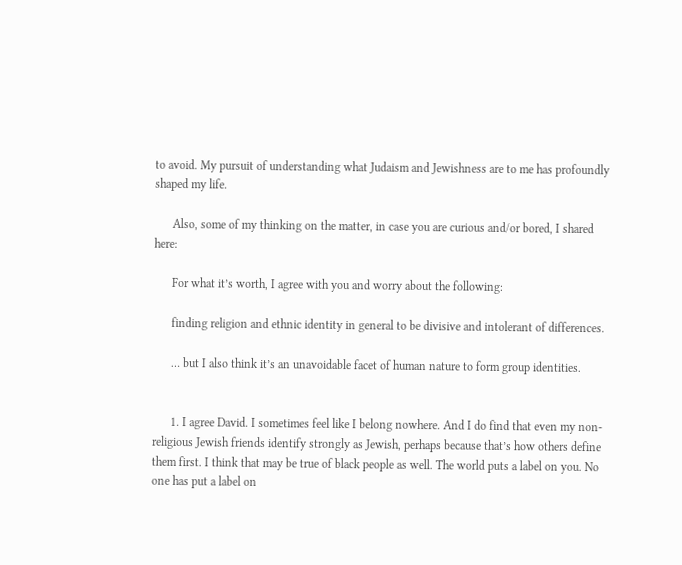to avoid. My pursuit of understanding what Judaism and Jewishness are to me has profoundly shaped my life.

      Also, some of my thinking on the matter, in case you are curious and/or bored, I shared here:

      For what it’s worth, I agree with you and worry about the following:

      finding religion and ethnic identity in general to be divisive and intolerant of differences.

      … but I also think it’s an unavoidable facet of human nature to form group identities.


      1. I agree David. I sometimes feel like I belong nowhere. And I do find that even my non-religious Jewish friends identify strongly as Jewish, perhaps because that’s how others define them first. I think that may be true of black people as well. The world puts a label on you. No one has put a label on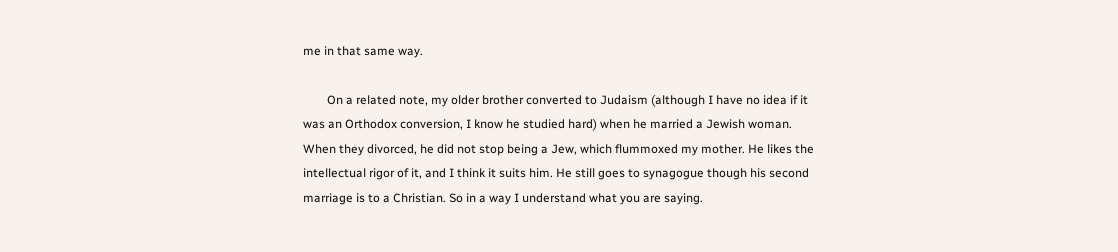me in that same way.

        On a related note, my older brother converted to Judaism (although I have no idea if it was an Orthodox conversion, I know he studied hard) when he married a Jewish woman. When they divorced, he did not stop being a Jew, which flummoxed my mother. He likes the intellectual rigor of it, and I think it suits him. He still goes to synagogue though his second marriage is to a Christian. So in a way I understand what you are saying.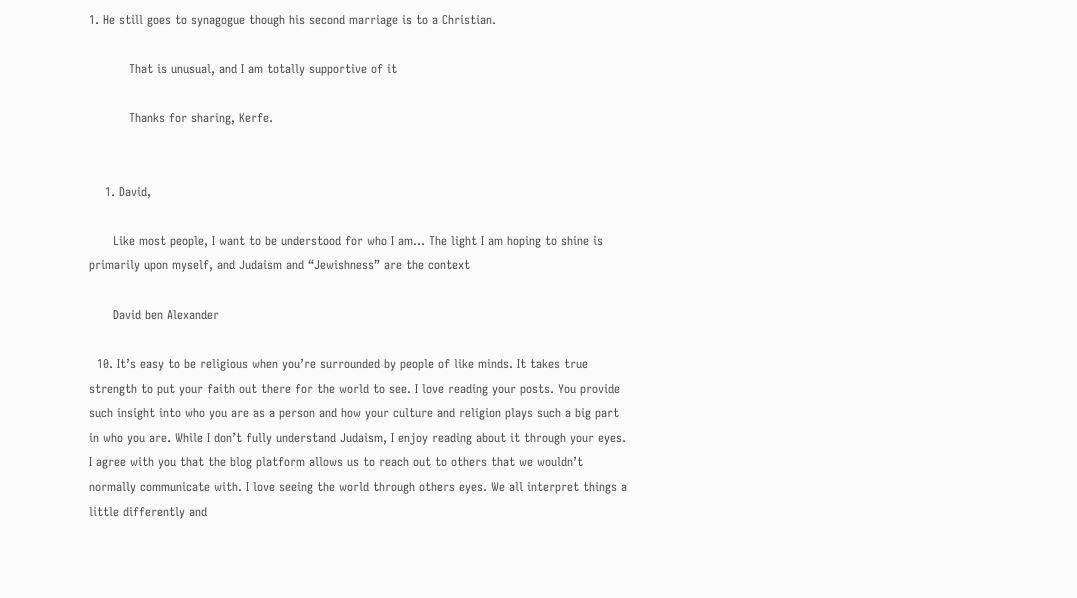1. He still goes to synagogue though his second marriage is to a Christian.

          That is unusual, and I am totally supportive of it

          Thanks for sharing, Kerfe.


    1. David,

      Like most people, I want to be understood for who I am… The light I am hoping to shine is primarily upon myself, and Judaism and “Jewishness” are the context

      David ben Alexander

  10. It’s easy to be religious when you’re surrounded by people of like minds. It takes true strength to put your faith out there for the world to see. I love reading your posts. You provide such insight into who you are as a person and how your culture and religion plays such a big part in who you are. While I don’t fully understand Judaism, I enjoy reading about it through your eyes. I agree with you that the blog platform allows us to reach out to others that we wouldn’t normally communicate with. I love seeing the world through others eyes. We all interpret things a little differently and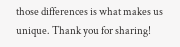those differences is what makes us unique. Thank you for sharing!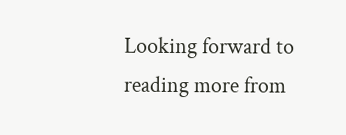Looking forward to reading more from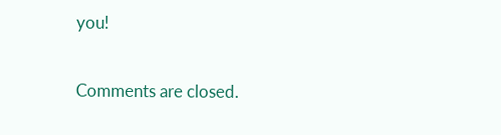you!

Comments are closed.